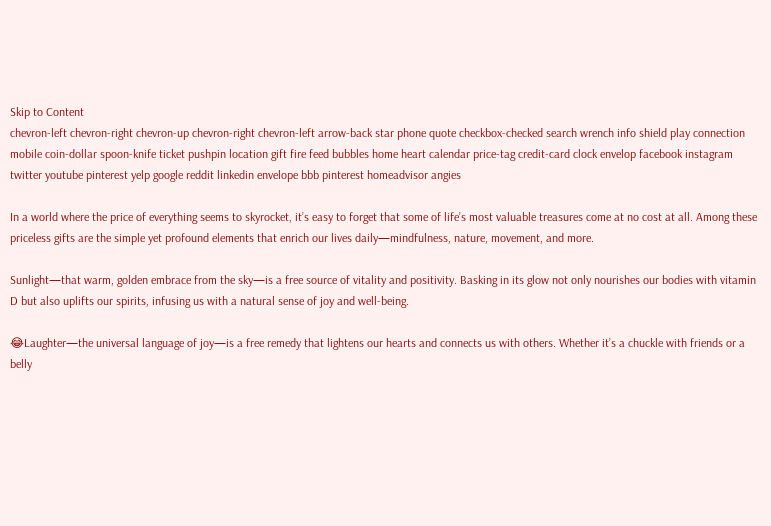Skip to Content
chevron-left chevron-right chevron-up chevron-right chevron-left arrow-back star phone quote checkbox-checked search wrench info shield play connection mobile coin-dollar spoon-knife ticket pushpin location gift fire feed bubbles home heart calendar price-tag credit-card clock envelop facebook instagram twitter youtube pinterest yelp google reddit linkedin envelope bbb pinterest homeadvisor angies

In a world where the price of everything seems to skyrocket, it’s easy to forget that some of life’s most valuable treasures come at no cost at all. Among these priceless gifts are the simple yet profound elements that enrich our lives daily—mindfulness, nature, movement, and more.

Sunlight—that warm, golden embrace from the sky—is a free source of vitality and positivity. Basking in its glow not only nourishes our bodies with vitamin D but also uplifts our spirits, infusing us with a natural sense of joy and well-being.

😂Laughter—the universal language of joy—is a free remedy that lightens our hearts and connects us with others. Whether it’s a chuckle with friends or a belly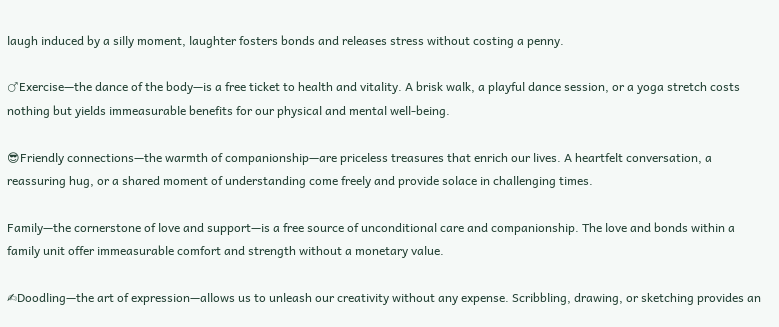laugh induced by a silly moment, laughter fosters bonds and releases stress without costing a penny.

♂Exercise—the dance of the body—is a free ticket to health and vitality. A brisk walk, a playful dance session, or a yoga stretch costs nothing but yields immeasurable benefits for our physical and mental well-being.

😎Friendly connections—the warmth of companionship—are priceless treasures that enrich our lives. A heartfelt conversation, a reassuring hug, or a shared moment of understanding come freely and provide solace in challenging times.

Family—the cornerstone of love and support—is a free source of unconditional care and companionship. The love and bonds within a family unit offer immeasurable comfort and strength without a monetary value.

✍Doodling—the art of expression—allows us to unleash our creativity without any expense. Scribbling, drawing, or sketching provides an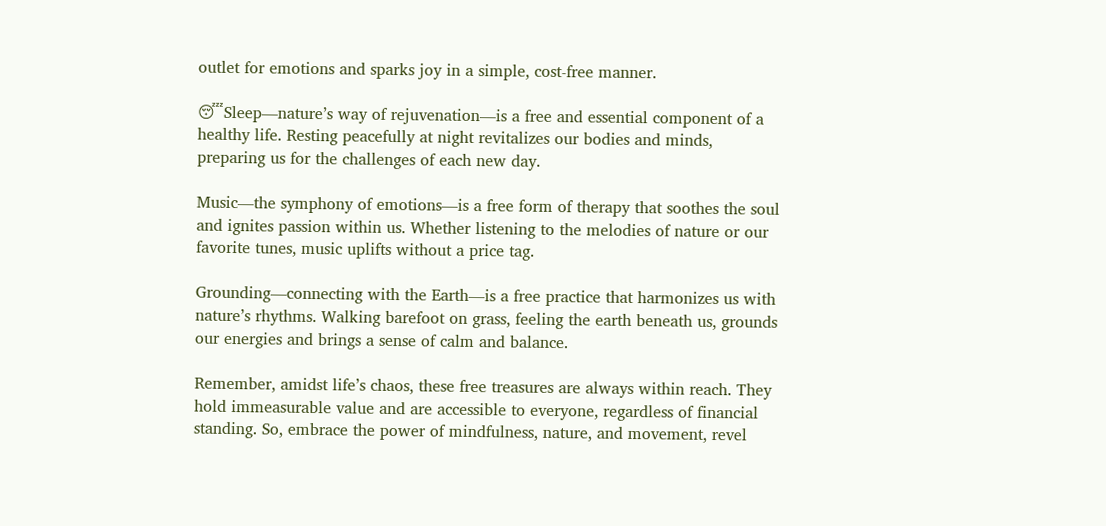outlet for emotions and sparks joy in a simple, cost-free manner.

😴Sleep—nature’s way of rejuvenation—is a free and essential component of a healthy life. Resting peacefully at night revitalizes our bodies and minds, preparing us for the challenges of each new day.

Music—the symphony of emotions—is a free form of therapy that soothes the soul and ignites passion within us. Whether listening to the melodies of nature or our favorite tunes, music uplifts without a price tag.

Grounding—connecting with the Earth—is a free practice that harmonizes us with nature’s rhythms. Walking barefoot on grass, feeling the earth beneath us, grounds our energies and brings a sense of calm and balance.

Remember, amidst life’s chaos, these free treasures are always within reach. They hold immeasurable value and are accessible to everyone, regardless of financial standing. So, embrace the power of mindfulness, nature, and movement, revel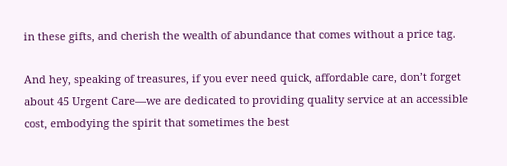in these gifts, and cherish the wealth of abundance that comes without a price tag.

And hey, speaking of treasures, if you ever need quick, affordable care, don’t forget about 45 Urgent Care—we are dedicated to providing quality service at an accessible cost, embodying the spirit that sometimes the best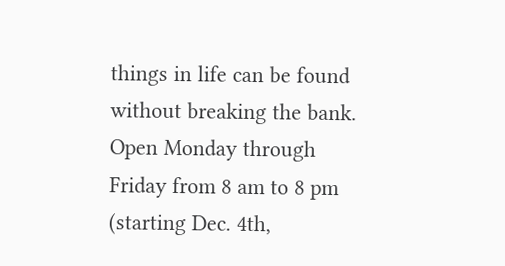things in life can be found without breaking the bank. Open Monday through Friday from 8 am to 8 pm (starting Dec. 4th,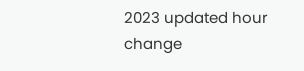2023 updated hour change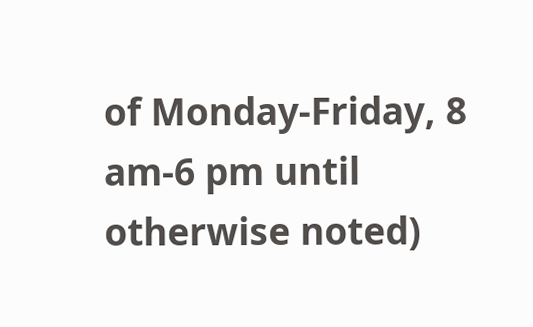of Monday-Friday, 8 am-6 pm until otherwise noted)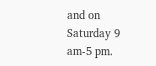and on Saturday 9 am-5 pm.